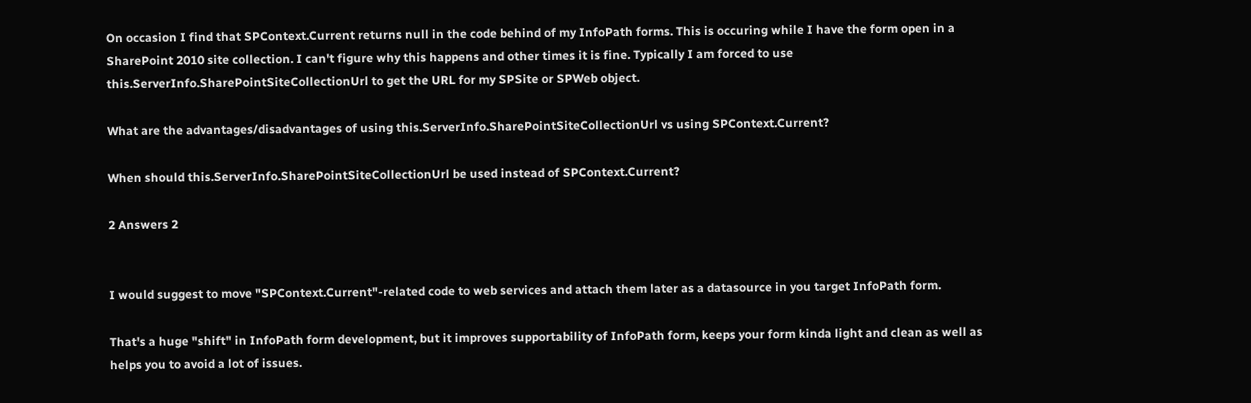On occasion I find that SPContext.Current returns null in the code behind of my InfoPath forms. This is occuring while I have the form open in a SharePoint 2010 site collection. I can't figure why this happens and other times it is fine. Typically I am forced to use this.ServerInfo.SharePointSiteCollectionUrl to get the URL for my SPSite or SPWeb object.

What are the advantages/disadvantages of using this.ServerInfo.SharePointSiteCollectionUrl vs using SPContext.Current?

When should this.ServerInfo.SharePointSiteCollectionUrl be used instead of SPContext.Current?

2 Answers 2


I would suggest to move "SPContext.Current"-related code to web services and attach them later as a datasource in you target InfoPath form.

That's a huge "shift" in InfoPath form development, but it improves supportability of InfoPath form, keeps your form kinda light and clean as well as helps you to avoid a lot of issues.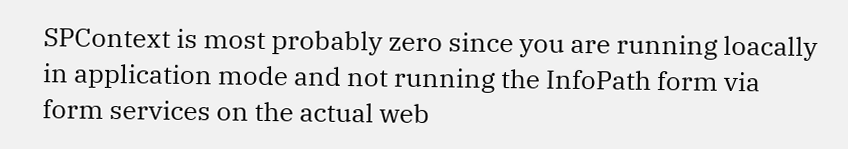SPContext is most probably zero since you are running loacally in application mode and not running the InfoPath form via form services on the actual web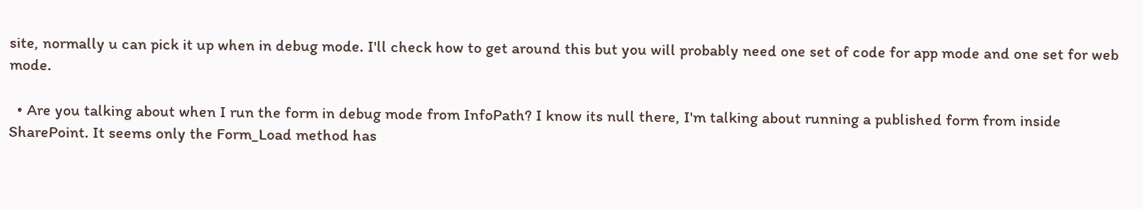site, normally u can pick it up when in debug mode. I'll check how to get around this but you will probably need one set of code for app mode and one set for web mode.

  • Are you talking about when I run the form in debug mode from InfoPath? I know its null there, I'm talking about running a published form from inside SharePoint. It seems only the Form_Load method has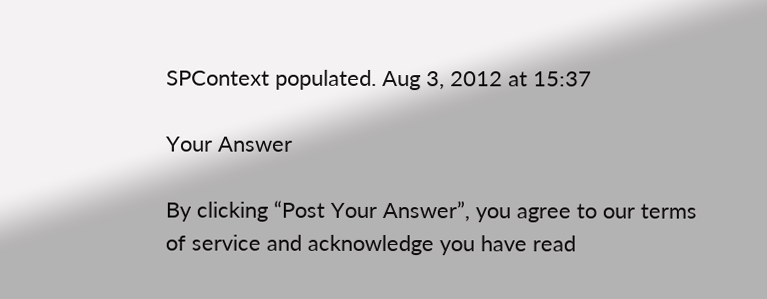SPContext populated. Aug 3, 2012 at 15:37

Your Answer

By clicking “Post Your Answer”, you agree to our terms of service and acknowledge you have read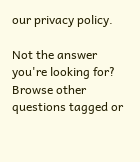our privacy policy.

Not the answer you're looking for? Browse other questions tagged or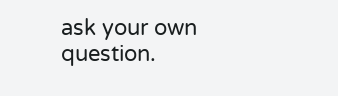ask your own question.